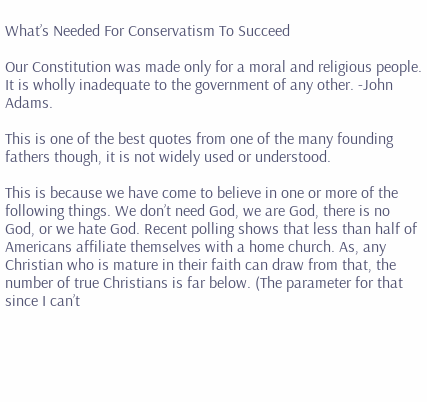What’s Needed For Conservatism To Succeed

Our Constitution was made only for a moral and religious people. It is wholly inadequate to the government of any other. -John Adams.

This is one of the best quotes from one of the many founding fathers though, it is not widely used or understood.

This is because we have come to believe in one or more of the following things. We don’t need God, we are God, there is no God, or we hate God. Recent polling shows that less than half of Americans affiliate themselves with a home church. As, any Christian who is mature in their faith can draw from that, the number of true Christians is far below. (The parameter for that since I can’t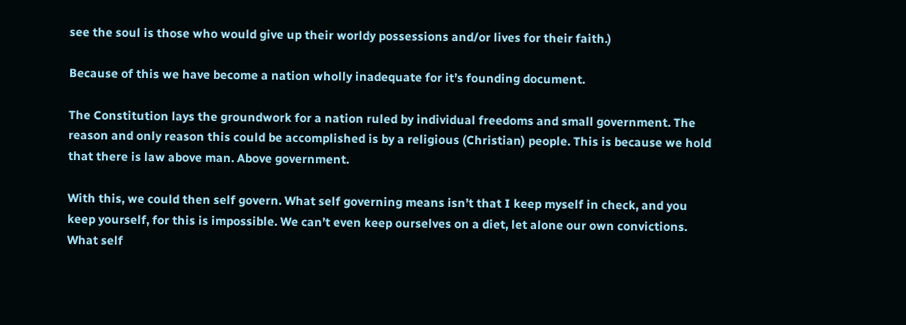see the soul is those who would give up their worldy possessions and/or lives for their faith.)

Because of this we have become a nation wholly inadequate for it’s founding document.

The Constitution lays the groundwork for a nation ruled by individual freedoms and small government. The reason and only reason this could be accomplished is by a religious (Christian) people. This is because we hold that there is law above man. Above government.

With this, we could then self govern. What self governing means isn’t that I keep myself in check, and you keep yourself, for this is impossible. We can’t even keep ourselves on a diet, let alone our own convictions. What self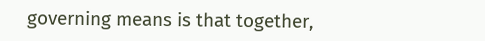governing means is that together,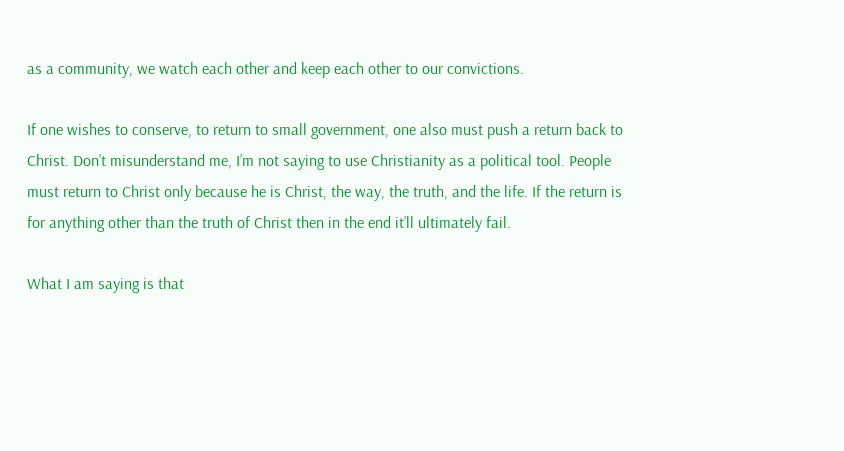as a community, we watch each other and keep each other to our convictions.

If one wishes to conserve, to return to small government, one also must push a return back to Christ. Don’t misunderstand me, I’m not saying to use Christianity as a political tool. People must return to Christ only because he is Christ, the way, the truth, and the life. If the return is for anything other than the truth of Christ then in the end it’ll ultimately fail.

What I am saying is that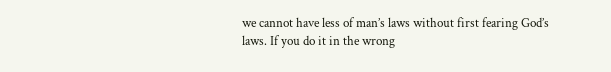we cannot have less of man’s laws without first fearing God’s laws. If you do it in the wrong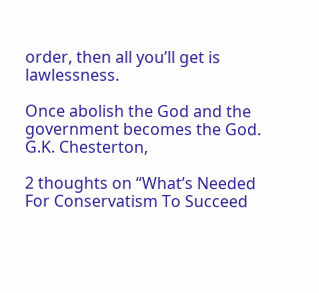order, then all you’ll get is lawlessness.

Once abolish the God and the government becomes the God.
G.K. Chesterton,

2 thoughts on “What’s Needed For Conservatism To Succeed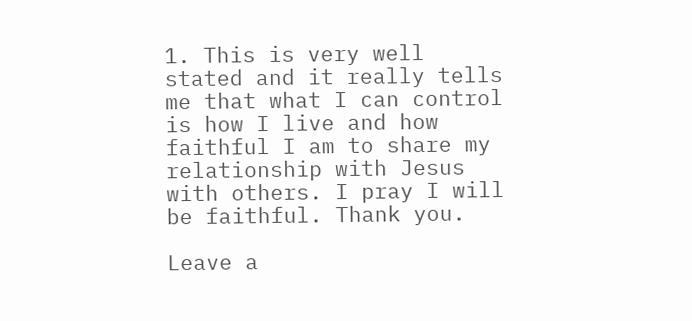1. This is very well stated and it really tells me that what I can control is how I live and how faithful I am to share my relationship with Jesus with others. I pray I will be faithful. Thank you.

Leave a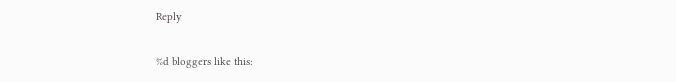Reply

%d bloggers like this: